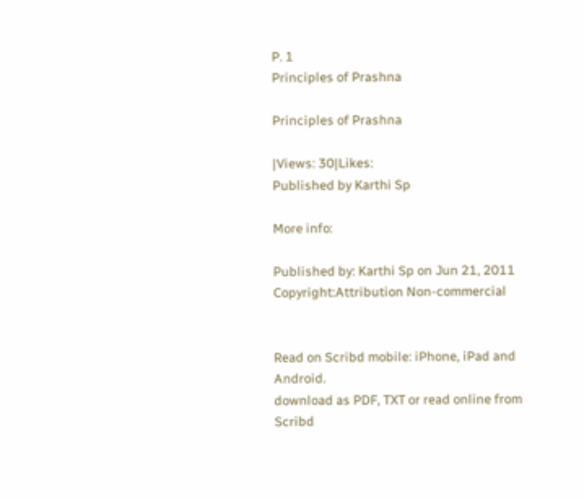P. 1
Principles of Prashna

Principles of Prashna

|Views: 30|Likes:
Published by Karthi Sp

More info:

Published by: Karthi Sp on Jun 21, 2011
Copyright:Attribution Non-commercial


Read on Scribd mobile: iPhone, iPad and Android.
download as PDF, TXT or read online from Scribd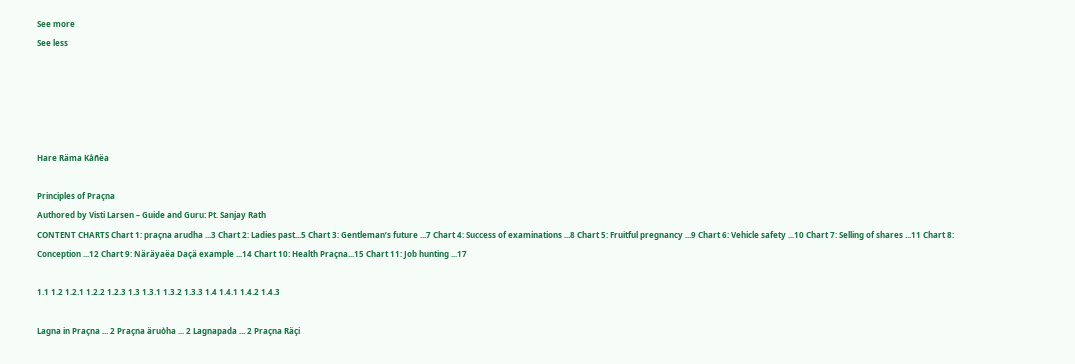See more
See less





Hare Räma Kåñëa

Principles of Praçna
Authored by Visti Larsen – Guide and Guru: Pt. Sanjay Rath
CONTENT CHARTS Chart 1: praçna arudha ...3 Chart 2: Ladies past...5 Chart 3: Gentleman’s future ...7 Chart 4: Success of examinations ...8 Chart 5: Fruitful pregnancy ...9 Chart 6: Vehicle safety ...10 Chart 7: Selling of shares ...11 Chart 8: Conception ...12 Chart 9: Näräyaëa Daçä example ...14 Chart 10: Health Praçna...15 Chart 11: Job hunting ...17

1.1 1.2 1.2.1 1.2.2 1.2.3 1.3 1.3.1 1.3.2 1.3.3 1.4 1.4.1 1.4.2 1.4.3

Lagna in Praçna ... 2 Praçna äruòha ... 2 Lagnapada ... 2 Praçna Räçi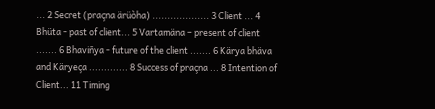... 2 Secret (praçna ärüòha) ................... 3 Client ... 4 Bhüta - past of client... 5 Vartamäna – present of client ....... 6 Bhaviñya - future of the client ....... 6 Kärya bhäva and Käryeça ............. 8 Success of praçna ... 8 Intention of Client... 11 Timing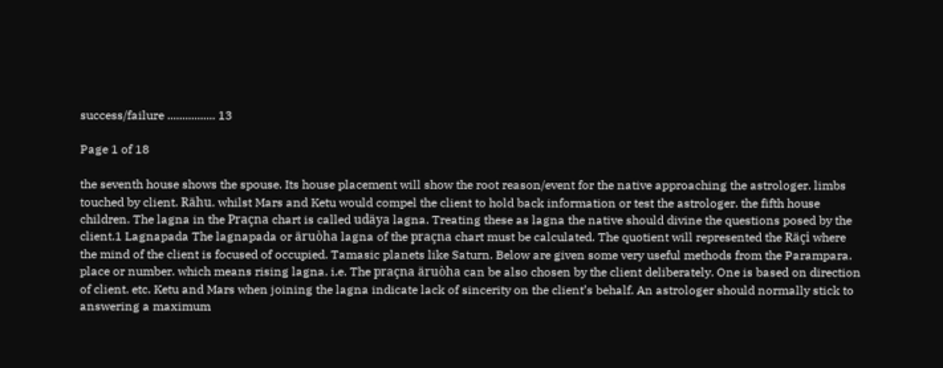success/failure ................ 13

Page 1 of 18

the seventh house shows the spouse. Its house placement will show the root reason/event for the native approaching the astrologer. limbs touched by client. Rähu. whilst Mars and Ketu would compel the client to hold back information or test the astrologer. the fifth house children. The lagna in the Praçna chart is called udäya lagna. Treating these as lagna the native should divine the questions posed by the client.1 Lagnapada The lagnapada or äruòha lagna of the praçna chart must be calculated. The quotient will represented the Räçi where the mind of the client is focused of occupied. Tamasic planets like Saturn. Below are given some very useful methods from the Parampara. place or number. which means rising lagna. i.e. The praçna äruòha can be also chosen by the client deliberately. One is based on direction of client. etc. Ketu and Mars when joining the lagna indicate lack of sincerity on the client’s behalf. An astrologer should normally stick to answering a maximum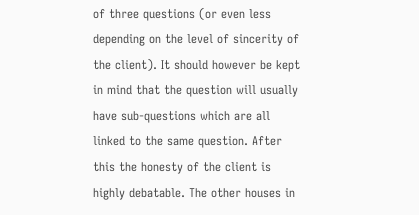of three questions (or even less depending on the level of sincerity of the client). It should however be kept in mind that the question will usually have sub-questions which are all linked to the same question. After this the honesty of the client is highly debatable. The other houses in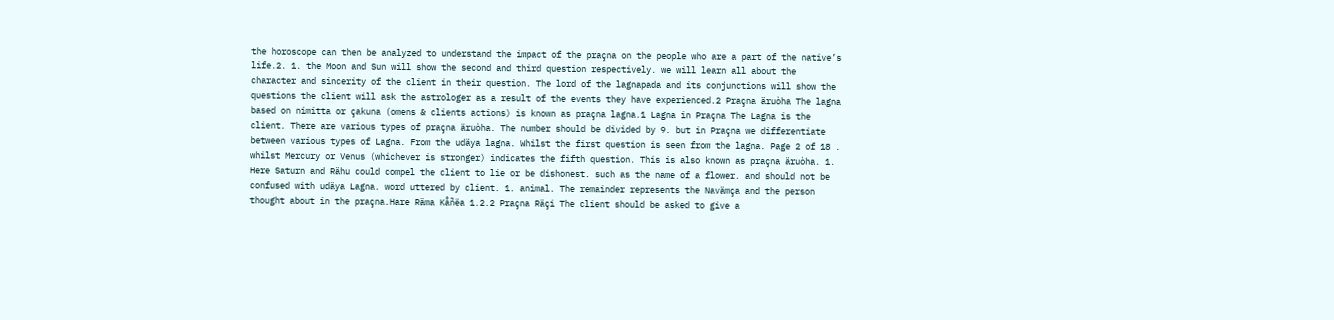the horoscope can then be analyzed to understand the impact of the praçna on the people who are a part of the native’s life.2. 1. the Moon and Sun will show the second and third question respectively. we will learn all about the character and sincerity of the client in their question. The lord of the lagnapada and its conjunctions will show the questions the client will ask the astrologer as a result of the events they have experienced.2 Praçna äruòha The lagna based on nimitta or çakuna (omens & clients actions) is known as praçna lagna.1 Lagna in Praçna The Lagna is the client. There are various types of praçna äruòha. The number should be divided by 9. but in Praçna we differentiate between various types of Lagna. From the udäya lagna. Whilst the first question is seen from the lagna. Page 2 of 18 . whilst Mercury or Venus (whichever is stronger) indicates the fifth question. This is also known as praçna äruòha. 1. Here Saturn and Rähu could compel the client to lie or be dishonest. such as the name of a flower. and should not be confused with udäya Lagna. word uttered by client. 1. animal. The remainder represents the Navämça and the person thought about in the praçna.Hare Räma Kåñëa 1.2.2 Praçna Räçi The client should be asked to give a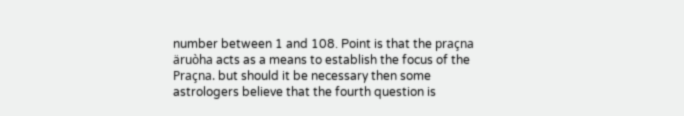number between 1 and 108. Point is that the praçna äruòha acts as a means to establish the focus of the Praçna. but should it be necessary then some astrologers believe that the fourth question is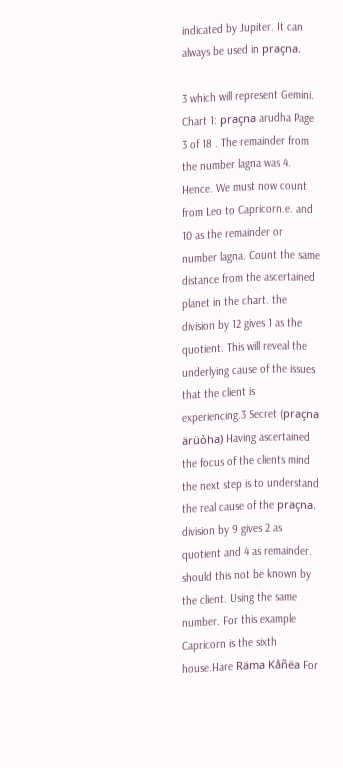indicated by Jupiter. It can always be used in praçna.

3 which will represent Gemini. Chart 1: praçna arudha Page 3 of 18 . The remainder from the number lagna was 4. Hence. We must now count from Leo to Capricorn.e. and 10 as the remainder or number lagna. Count the same distance from the ascertained planet in the chart. the division by 12 gives 1 as the quotient. This will reveal the underlying cause of the issues that the client is experiencing.3 Secret (praçna ärüòha) Having ascertained the focus of the clients mind the next step is to understand the real cause of the praçna. division by 9 gives 2 as quotient and 4 as remainder. should this not be known by the client. Using the same number. For this example Capricorn is the sixth house.Hare Räma Kåñëa For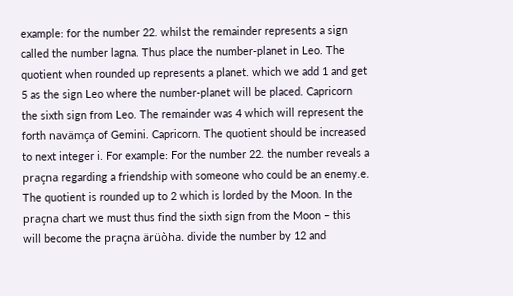example: for the number 22. whilst the remainder represents a sign called the number lagna. Thus place the number-planet in Leo. The quotient when rounded up represents a planet. which we add 1 and get 5 as the sign Leo where the number-planet will be placed. Capricorn the sixth sign from Leo. The remainder was 4 which will represent the forth navämça of Gemini. Capricorn. The quotient should be increased to next integer i. For example: For the number 22. the number reveals a praçna regarding a friendship with someone who could be an enemy.e. The quotient is rounded up to 2 which is lorded by the Moon. In the praçna chart we must thus find the sixth sign from the Moon – this will become the praçna ärüòha. divide the number by 12 and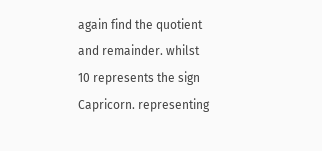again find the quotient and remainder. whilst 10 represents the sign Capricorn. representing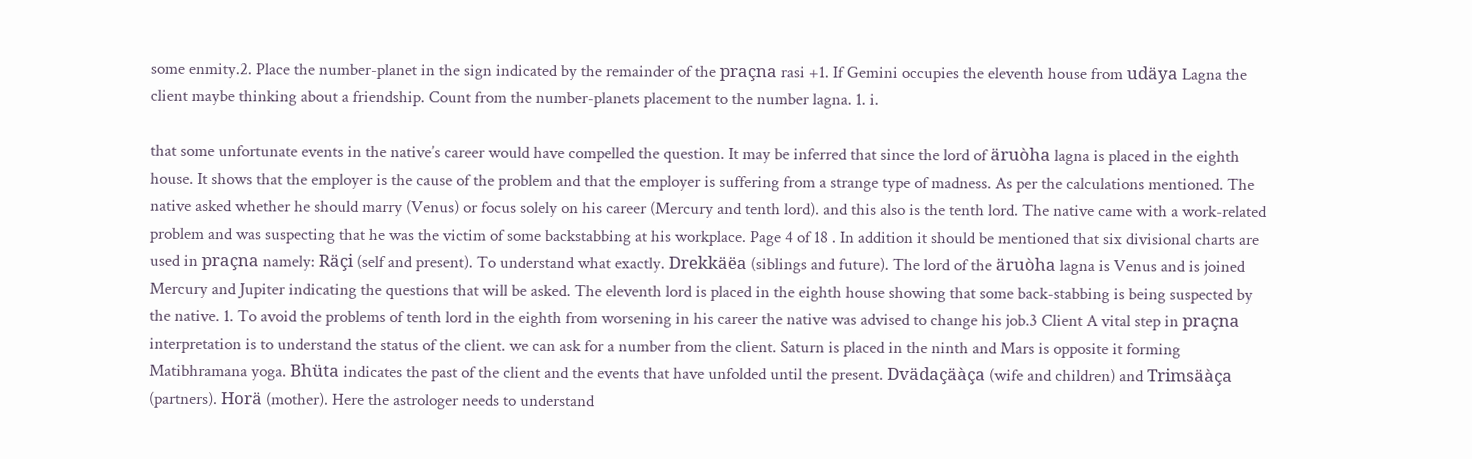some enmity.2. Place the number-planet in the sign indicated by the remainder of the praçna rasi +1. If Gemini occupies the eleventh house from udäya Lagna the client maybe thinking about a friendship. Count from the number-planets placement to the number lagna. 1. i.

that some unfortunate events in the native’s career would have compelled the question. It may be inferred that since the lord of äruòha lagna is placed in the eighth house. It shows that the employer is the cause of the problem and that the employer is suffering from a strange type of madness. As per the calculations mentioned. The native asked whether he should marry (Venus) or focus solely on his career (Mercury and tenth lord). and this also is the tenth lord. The native came with a work-related problem and was suspecting that he was the victim of some backstabbing at his workplace. Page 4 of 18 . In addition it should be mentioned that six divisional charts are used in praçna namely: Räçi (self and present). To understand what exactly. Drekkäëa (siblings and future). The lord of the äruòha lagna is Venus and is joined Mercury and Jupiter indicating the questions that will be asked. The eleventh lord is placed in the eighth house showing that some back-stabbing is being suspected by the native. 1. To avoid the problems of tenth lord in the eighth from worsening in his career the native was advised to change his job.3 Client A vital step in praçna interpretation is to understand the status of the client. we can ask for a number from the client. Saturn is placed in the ninth and Mars is opposite it forming Matibhramana yoga. Bhüta indicates the past of the client and the events that have unfolded until the present. Dvädaçäàça (wife and children) and Trimsäàça (partners). Horä (mother). Here the astrologer needs to understand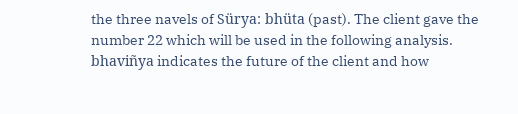the three navels of Sürya: bhüta (past). The client gave the number 22 which will be used in the following analysis. bhaviñya indicates the future of the client and how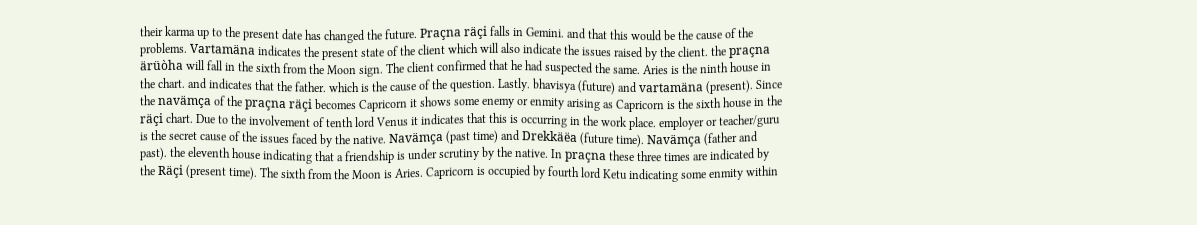their karma up to the present date has changed the future. Praçna räçi falls in Gemini. and that this would be the cause of the problems. Vartamäna indicates the present state of the client which will also indicate the issues raised by the client. the praçna ärüòha will fall in the sixth from the Moon sign. The client confirmed that he had suspected the same. Aries is the ninth house in the chart. and indicates that the father. which is the cause of the question. Lastly. bhavisya (future) and vartamäna (present). Since the navämça of the praçna räçi becomes Capricorn it shows some enemy or enmity arising as Capricorn is the sixth house in the räçi chart. Due to the involvement of tenth lord Venus it indicates that this is occurring in the work place. employer or teacher/guru is the secret cause of the issues faced by the native. Navämça (past time) and Drekkäëa (future time). Navämça (father and past). the eleventh house indicating that a friendship is under scrutiny by the native. In praçna these three times are indicated by the Räçi (present time). The sixth from the Moon is Aries. Capricorn is occupied by fourth lord Ketu indicating some enmity within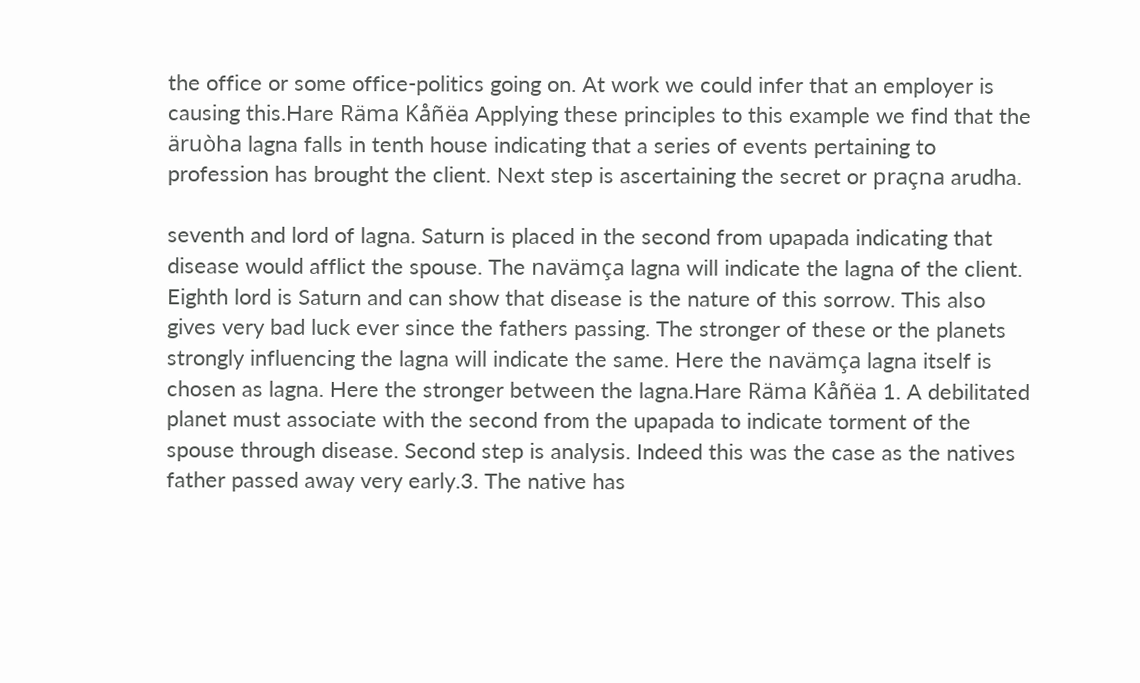the office or some office-politics going on. At work we could infer that an employer is causing this.Hare Räma Kåñëa Applying these principles to this example we find that the äruòha lagna falls in tenth house indicating that a series of events pertaining to profession has brought the client. Next step is ascertaining the secret or praçna arudha.

seventh and lord of lagna. Saturn is placed in the second from upapada indicating that disease would afflict the spouse. The navämça lagna will indicate the lagna of the client. Eighth lord is Saturn and can show that disease is the nature of this sorrow. This also gives very bad luck ever since the fathers passing. The stronger of these or the planets strongly influencing the lagna will indicate the same. Here the navämça lagna itself is chosen as lagna. Here the stronger between the lagna.Hare Räma Kåñëa 1. A debilitated planet must associate with the second from the upapada to indicate torment of the spouse through disease. Second step is analysis. Indeed this was the case as the natives father passed away very early.3. The native has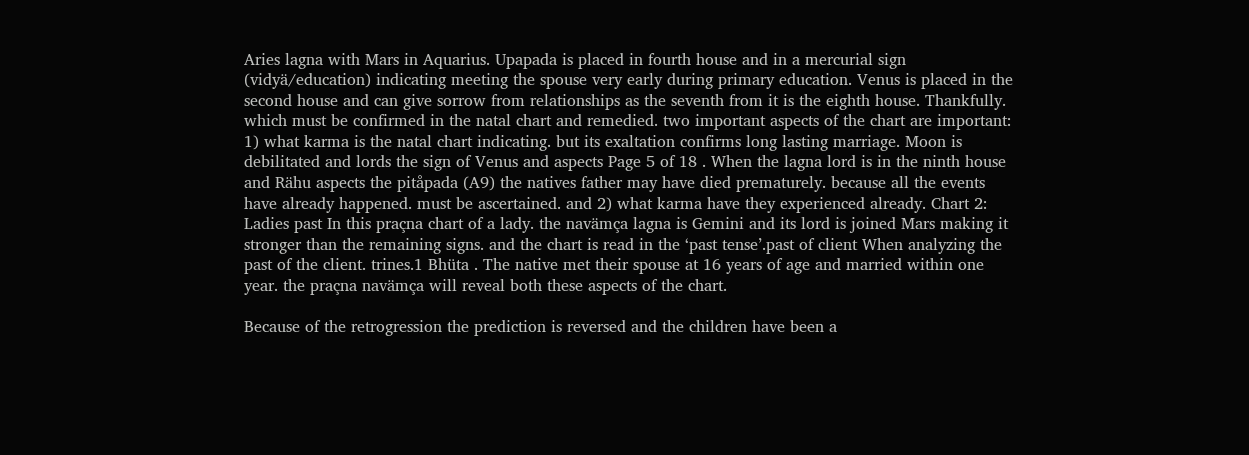Aries lagna with Mars in Aquarius. Upapada is placed in fourth house and in a mercurial sign (vidyä/education) indicating meeting the spouse very early during primary education. Venus is placed in the second house and can give sorrow from relationships as the seventh from it is the eighth house. Thankfully. which must be confirmed in the natal chart and remedied. two important aspects of the chart are important: 1) what karma is the natal chart indicating. but its exaltation confirms long lasting marriage. Moon is debilitated and lords the sign of Venus and aspects Page 5 of 18 . When the lagna lord is in the ninth house and Rähu aspects the pitåpada (A9) the natives father may have died prematurely. because all the events have already happened. must be ascertained. and 2) what karma have they experienced already. Chart 2: Ladies past In this praçna chart of a lady. the navämça lagna is Gemini and its lord is joined Mars making it stronger than the remaining signs. and the chart is read in the ‘past tense’.past of client When analyzing the past of the client. trines.1 Bhüta . The native met their spouse at 16 years of age and married within one year. the praçna navämça will reveal both these aspects of the chart.

Because of the retrogression the prediction is reversed and the children have been a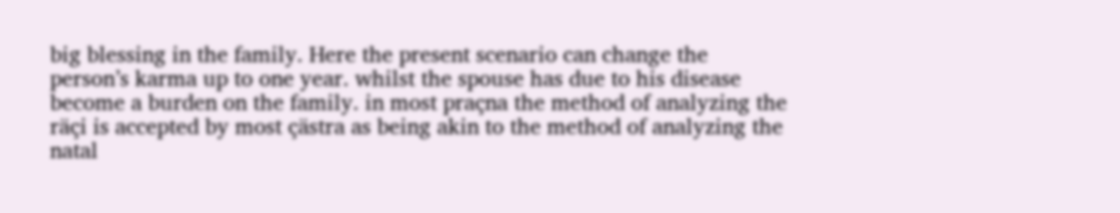big blessing in the family. Here the present scenario can change the person’s karma up to one year. whilst the spouse has due to his disease become a burden on the family. in most praçna the method of analyzing the räçi is accepted by most çästra as being akin to the method of analyzing the natal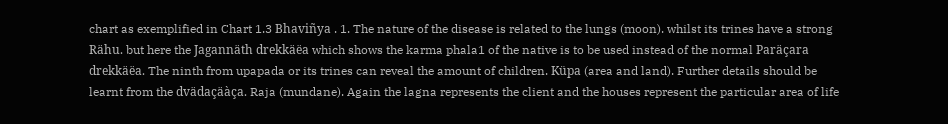chart as exemplified in Chart 1.3 Bhaviñya . 1. The nature of the disease is related to the lungs (moon). whilst its trines have a strong Rähu. but here the Jagannäth drekkäëa which shows the karma phala1 of the native is to be used instead of the normal Paräçara drekkäëa. The ninth from upapada or its trines can reveal the amount of children. Küpa (area and land). Further details should be learnt from the dvädaçäàça. Raja (mundane). Again the lagna represents the client and the houses represent the particular area of life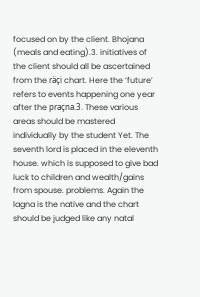focused on by the client. Bhojana (meals and eating).3. initiatives of the client should all be ascertained from the räçi chart. Here the ‘future’ refers to events happening one year after the praçna.3. These various areas should be mastered individually by the student Yet. The seventh lord is placed in the eleventh house. which is supposed to give bad luck to children and wealth/gains from spouse. problems. Again the lagna is the native and the chart should be judged like any natal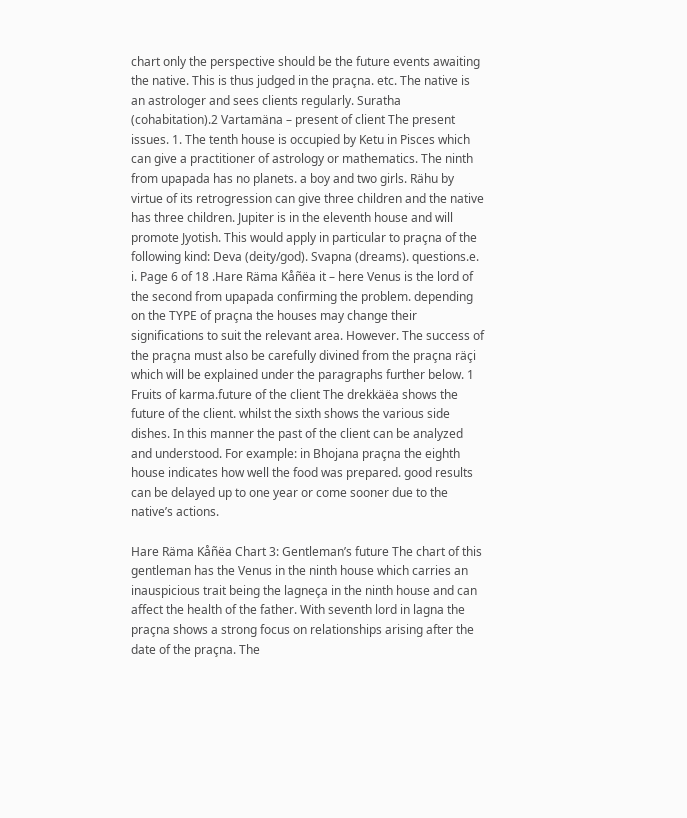chart only the perspective should be the future events awaiting the native. This is thus judged in the praçna. etc. The native is an astrologer and sees clients regularly. Suratha (cohabitation).2 Vartamäna – present of client The present issues. 1. The tenth house is occupied by Ketu in Pisces which can give a practitioner of astrology or mathematics. The ninth from upapada has no planets. a boy and two girls. Rähu by virtue of its retrogression can give three children and the native has three children. Jupiter is in the eleventh house and will promote Jyotish. This would apply in particular to praçna of the following kind: Deva (deity/god). Svapna (dreams). questions.e. i. Page 6 of 18 .Hare Räma Kåñëa it – here Venus is the lord of the second from upapada confirming the problem. depending on the TYPE of praçna the houses may change their significations to suit the relevant area. However. The success of the praçna must also be carefully divined from the praçna räçi which will be explained under the paragraphs further below. 1 Fruits of karma.future of the client The drekkäëa shows the future of the client. whilst the sixth shows the various side dishes. In this manner the past of the client can be analyzed and understood. For example: in Bhojana praçna the eighth house indicates how well the food was prepared. good results can be delayed up to one year or come sooner due to the native’s actions.

Hare Räma Kåñëa Chart 3: Gentleman’s future The chart of this gentleman has the Venus in the ninth house which carries an inauspicious trait being the lagneça in the ninth house and can affect the health of the father. With seventh lord in lagna the praçna shows a strong focus on relationships arising after the date of the praçna. The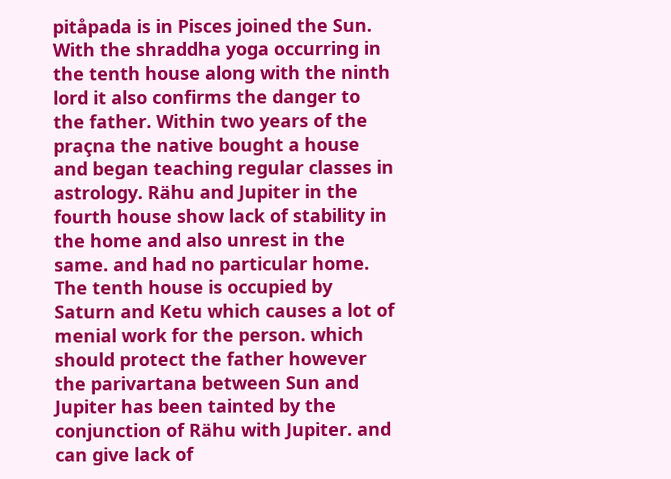pitåpada is in Pisces joined the Sun. With the shraddha yoga occurring in the tenth house along with the ninth lord it also confirms the danger to the father. Within two years of the praçna the native bought a house and began teaching regular classes in astrology. Rähu and Jupiter in the fourth house show lack of stability in the home and also unrest in the same. and had no particular home. The tenth house is occupied by Saturn and Ketu which causes a lot of menial work for the person. which should protect the father however the parivartana between Sun and Jupiter has been tainted by the conjunction of Rähu with Jupiter. and can give lack of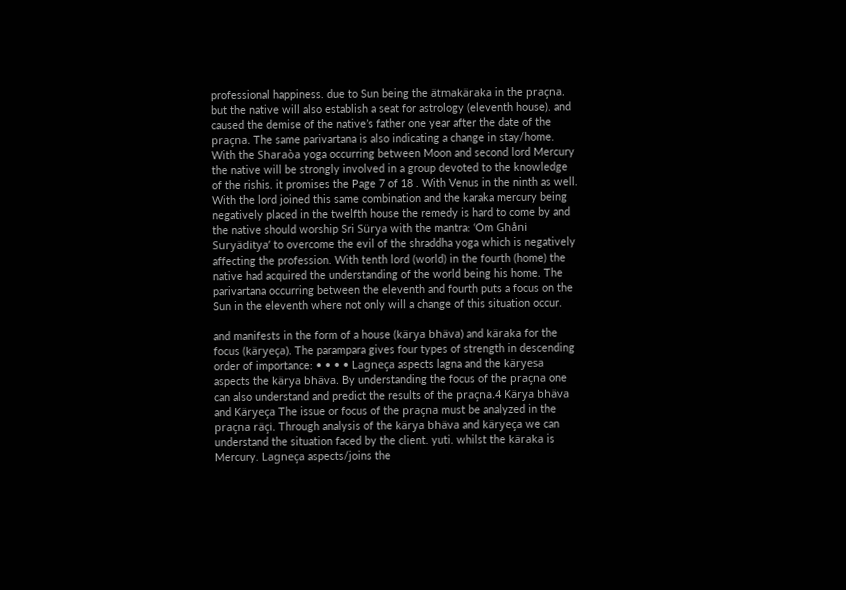professional happiness. due to Sun being the ätmakäraka in the praçna. but the native will also establish a seat for astrology (eleventh house). and caused the demise of the native’s father one year after the date of the praçna. The same parivartana is also indicating a change in stay/home. With the Sharaòa yoga occurring between Moon and second lord Mercury the native will be strongly involved in a group devoted to the knowledge of the rishis. it promises the Page 7 of 18 . With Venus in the ninth as well. With the lord joined this same combination and the karaka mercury being negatively placed in the twelfth house the remedy is hard to come by and the native should worship Sri Sürya with the mantra: ‘Om Ghåni Suryäditya’ to overcome the evil of the shraddha yoga which is negatively affecting the profession. With tenth lord (world) in the fourth (home) the native had acquired the understanding of the world being his home. The parivartana occurring between the eleventh and fourth puts a focus on the Sun in the eleventh where not only will a change of this situation occur.

and manifests in the form of a house (kärya bhäva) and käraka for the focus (käryeça). The parampara gives four types of strength in descending order of importance: • • • • Lagneça aspects lagna and the käryesa aspects the kärya bhäva. By understanding the focus of the praçna one can also understand and predict the results of the praçna.4 Kärya bhäva and Käryeça The issue or focus of the praçna must be analyzed in the praçna räçi. Through analysis of the kärya bhäva and käryeça we can understand the situation faced by the client. yuti. whilst the käraka is Mercury. Lagneça aspects/joins the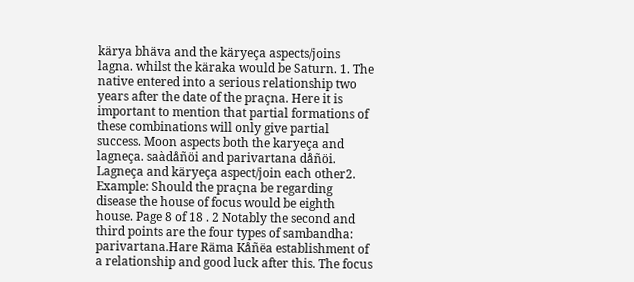kärya bhäva and the käryeça aspects/joins lagna. whilst the käraka would be Saturn. 1. The native entered into a serious relationship two years after the date of the praçna. Here it is important to mention that partial formations of these combinations will only give partial success. Moon aspects both the karyeça and lagneça. saàdåñöi and parivartana dåñöi. Lagneça and käryeça aspect/join each other2. Example: Should the praçna be regarding disease the house of focus would be eighth house. Page 8 of 18 . 2 Notably the second and third points are the four types of sambandha: parivartana.Hare Räma Kåñëa establishment of a relationship and good luck after this. The focus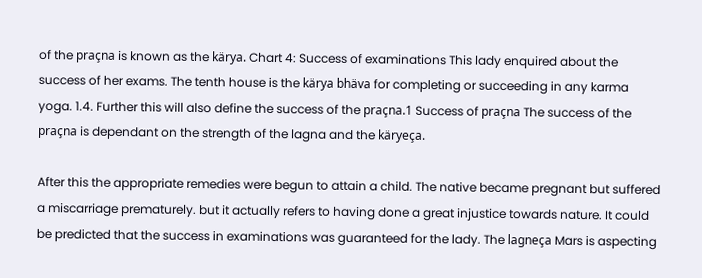of the praçna is known as the kärya. Chart 4: Success of examinations This lady enquired about the success of her exams. The tenth house is the kärya bhäva for completing or succeeding in any karma yoga. 1.4. Further this will also define the success of the praçna.1 Success of praçna The success of the praçna is dependant on the strength of the lagna and the käryeça.

After this the appropriate remedies were begun to attain a child. The native became pregnant but suffered a miscarriage prematurely. but it actually refers to having done a great injustice towards nature. It could be predicted that the success in examinations was guaranteed for the lady. The lagneça Mars is aspecting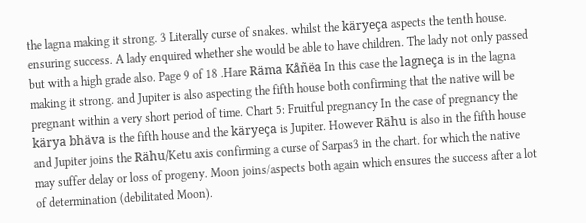the lagna making it strong. 3 Literally curse of snakes. whilst the käryeça aspects the tenth house. ensuring success. A lady enquired whether she would be able to have children. The lady not only passed but with a high grade also. Page 9 of 18 .Hare Räma Kåñëa In this case the lagneça is in the lagna making it strong. and Jupiter is also aspecting the fifth house both confirming that the native will be pregnant within a very short period of time. Chart 5: Fruitful pregnancy In the case of pregnancy the kärya bhäva is the fifth house and the käryeça is Jupiter. However Rähu is also in the fifth house and Jupiter joins the Rähu/Ketu axis confirming a curse of Sarpas3 in the chart. for which the native may suffer delay or loss of progeny. Moon joins/aspects both again which ensures the success after a lot of determination (debilitated Moon).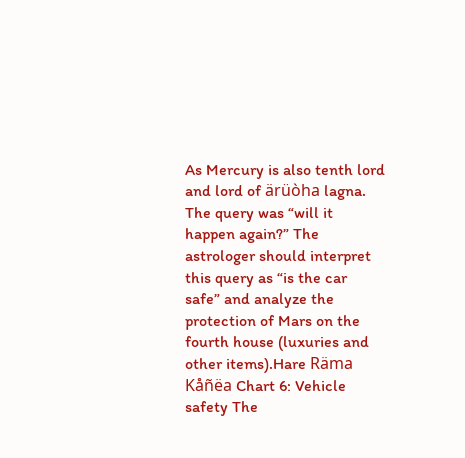As Mercury is also tenth lord and lord of ärüòha lagna. The query was “will it happen again?” The astrologer should interpret this query as “is the car safe” and analyze the protection of Mars on the fourth house (luxuries and other items).Hare Räma Kåñëa Chart 6: Vehicle safety The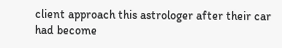client approach this astrologer after their car had become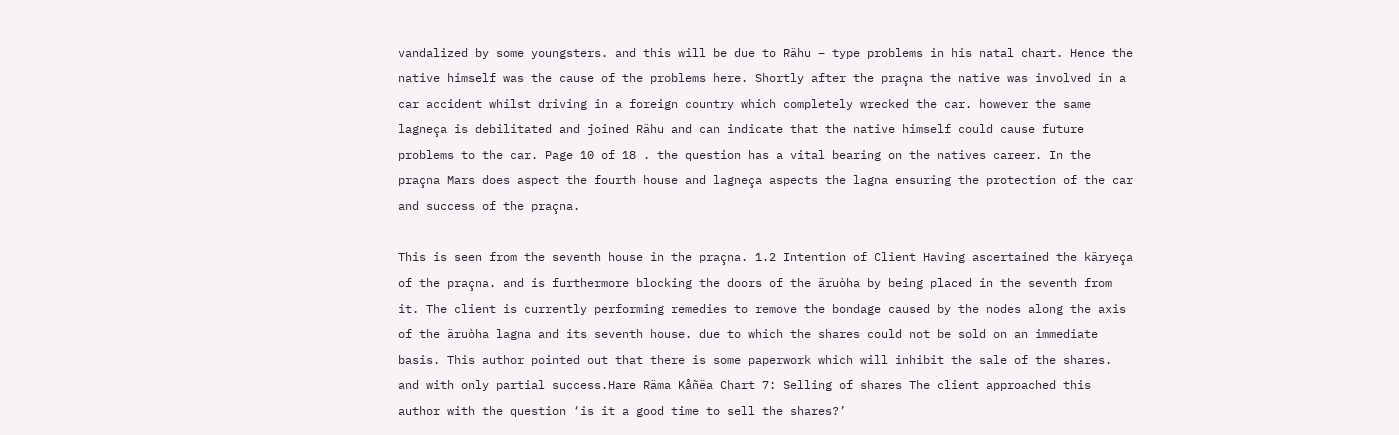vandalized by some youngsters. and this will be due to Rähu – type problems in his natal chart. Hence the native himself was the cause of the problems here. Shortly after the praçna the native was involved in a car accident whilst driving in a foreign country which completely wrecked the car. however the same lagneça is debilitated and joined Rähu and can indicate that the native himself could cause future problems to the car. Page 10 of 18 . the question has a vital bearing on the natives career. In the praçna Mars does aspect the fourth house and lagneça aspects the lagna ensuring the protection of the car and success of the praçna.

This is seen from the seventh house in the praçna. 1.2 Intention of Client Having ascertained the käryeça of the praçna. and is furthermore blocking the doors of the äruòha by being placed in the seventh from it. The client is currently performing remedies to remove the bondage caused by the nodes along the axis of the äruòha lagna and its seventh house. due to which the shares could not be sold on an immediate basis. This author pointed out that there is some paperwork which will inhibit the sale of the shares. and with only partial success.Hare Räma Kåñëa Chart 7: Selling of shares The client approached this author with the question ‘is it a good time to sell the shares?’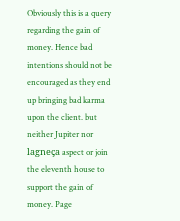Obviously this is a query regarding the gain of money. Hence bad intentions should not be encouraged as they end up bringing bad karma upon the client. but neither Jupiter nor lagneça aspect or join the eleventh house to support the gain of money. Page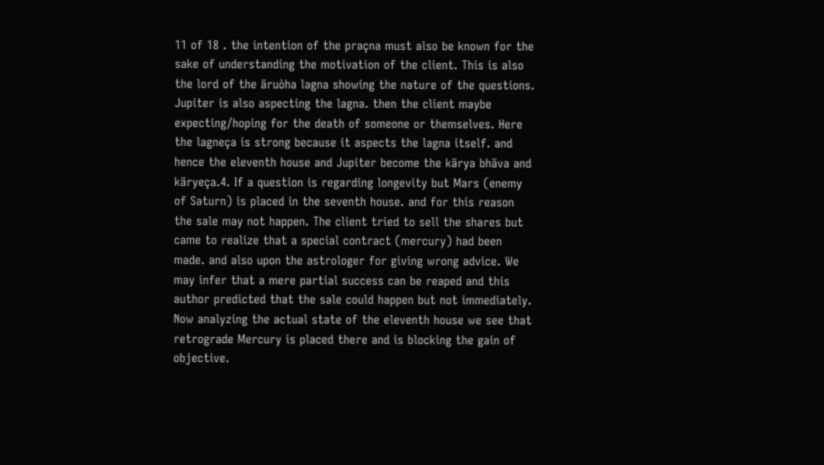11 of 18 . the intention of the praçna must also be known for the sake of understanding the motivation of the client. This is also the lord of the äruòha lagna showing the nature of the questions. Jupiter is also aspecting the lagna. then the client maybe expecting/hoping for the death of someone or themselves. Here the lagneça is strong because it aspects the lagna itself. and hence the eleventh house and Jupiter become the kärya bhäva and käryeça.4. If a question is regarding longevity but Mars (enemy of Saturn) is placed in the seventh house. and for this reason the sale may not happen. The client tried to sell the shares but came to realize that a special contract (mercury) had been made. and also upon the astrologer for giving wrong advice. We may infer that a mere partial success can be reaped and this author predicted that the sale could happen but not immediately. Now analyzing the actual state of the eleventh house we see that retrograde Mercury is placed there and is blocking the gain of objective.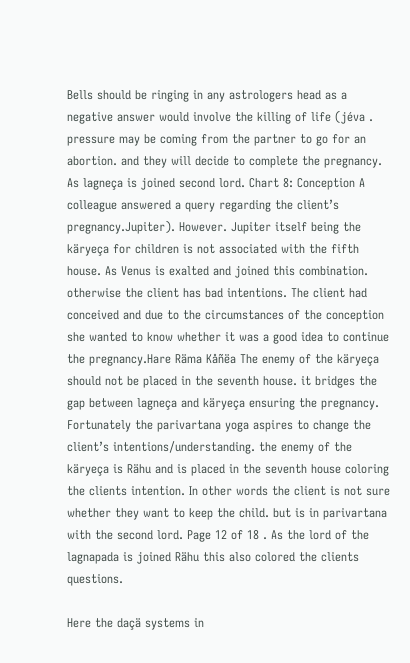Bells should be ringing in any astrologers head as a negative answer would involve the killing of life (jéva . pressure may be coming from the partner to go for an abortion. and they will decide to complete the pregnancy. As lagneça is joined second lord. Chart 8: Conception A colleague answered a query regarding the client’s pregnancy.Jupiter). However. Jupiter itself being the käryeça for children is not associated with the fifth house. As Venus is exalted and joined this combination. otherwise the client has bad intentions. The client had conceived and due to the circumstances of the conception she wanted to know whether it was a good idea to continue the pregnancy.Hare Räma Kåñëa The enemy of the käryeça should not be placed in the seventh house. it bridges the gap between lagneça and käryeça ensuring the pregnancy. Fortunately the parivartana yoga aspires to change the client’s intentions/understanding. the enemy of the käryeça is Rähu and is placed in the seventh house coloring the clients intention. In other words the client is not sure whether they want to keep the child. but is in parivartana with the second lord. Page 12 of 18 . As the lord of the lagnapada is joined Rähu this also colored the clients questions.

Here the daçä systems in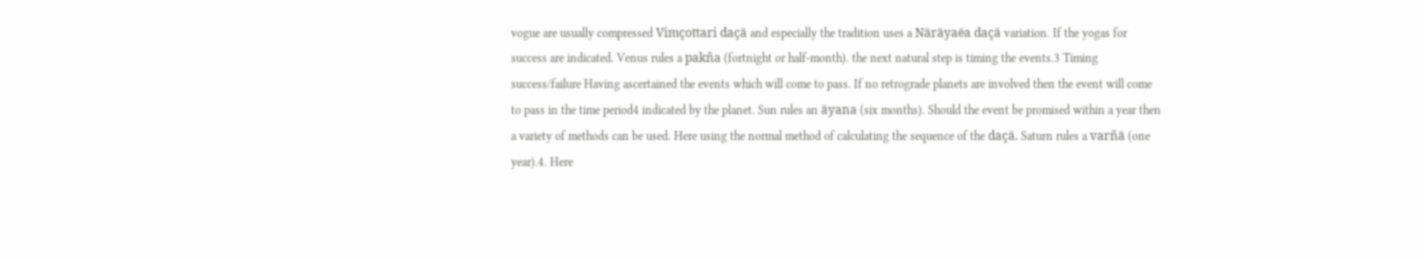vogue are usually compressed Vimçottari daçä and especially the tradition uses a Näräyaëa daçä variation. If the yogas for success are indicated. Venus rules a pakña (fortnight or half-month). the next natural step is timing the events.3 Timing success/failure Having ascertained the events which will come to pass. If no retrograde planets are involved then the event will come to pass in the time period4 indicated by the planet. Sun rules an äyana (six months). Should the event be promised within a year then a variety of methods can be used. Here using the normal method of calculating the sequence of the daçä. Saturn rules a varñä (one year).4. Here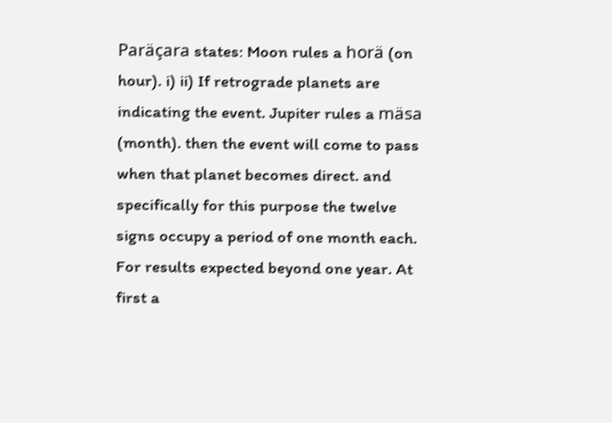Paräçara states: Moon rules a horä (on hour). i) ii) If retrograde planets are indicating the event. Jupiter rules a mäsa (month). then the event will come to pass when that planet becomes direct. and specifically for this purpose the twelve signs occupy a period of one month each. For results expected beyond one year. At first a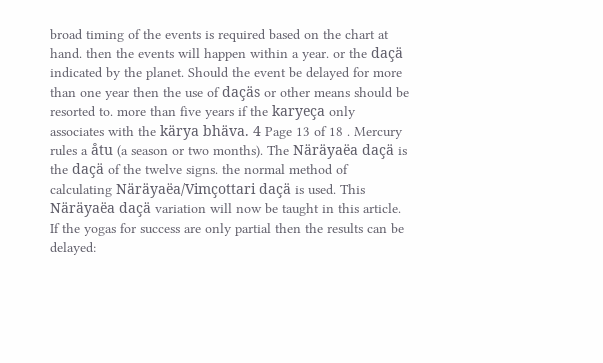broad timing of the events is required based on the chart at hand. then the events will happen within a year. or the daçä indicated by the planet. Should the event be delayed for more than one year then the use of daçäs or other means should be resorted to. more than five years if the karyeça only associates with the kärya bhäva. 4 Page 13 of 18 . Mercury rules a åtu (a season or two months). The Näräyaëa daçä is the daçä of the twelve signs. the normal method of calculating Näräyaëa/Vimçottari daçä is used. This Näräyaëa daçä variation will now be taught in this article. If the yogas for success are only partial then the results can be delayed: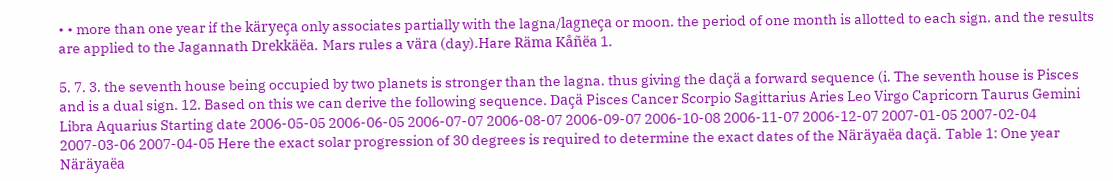• • more than one year if the käryeça only associates partially with the lagna/lagneça or moon. the period of one month is allotted to each sign. and the results are applied to the Jagannath Drekkäëa. Mars rules a vära (day).Hare Räma Kåñëa 1.

5. 7. 3. the seventh house being occupied by two planets is stronger than the lagna. thus giving the daçä a forward sequence (i. The seventh house is Pisces and is a dual sign. 12. Based on this we can derive the following sequence. Daçä Pisces Cancer Scorpio Sagittarius Aries Leo Virgo Capricorn Taurus Gemini Libra Aquarius Starting date 2006-05-05 2006-06-05 2006-07-07 2006-08-07 2006-09-07 2006-10-08 2006-11-07 2006-12-07 2007-01-05 2007-02-04 2007-03-06 2007-04-05 Here the exact solar progression of 30 degrees is required to determine the exact dates of the Näräyaëa daçä. Table 1: One year Näräyaëa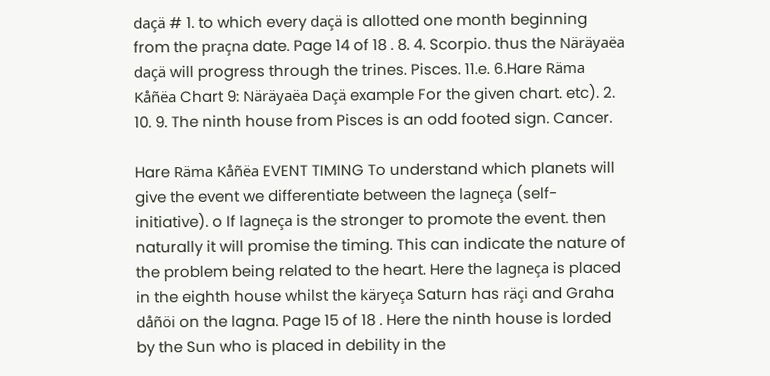daçä # 1. to which every daçä is allotted one month beginning from the praçna date. Page 14 of 18 . 8. 4. Scorpio. thus the Näräyaëa daçä will progress through the trines. Pisces. 11.e. 6.Hare Räma Kåñëa Chart 9: Näräyaëa Daçä example For the given chart. etc). 2. 10. 9. The ninth house from Pisces is an odd footed sign. Cancer.

Hare Räma Kåñëa EVENT TIMING To understand which planets will give the event we differentiate between the lagneça (self-initiative). o If lagneça is the stronger to promote the event. then naturally it will promise the timing. This can indicate the nature of the problem being related to the heart. Here the lagneça is placed in the eighth house whilst the käryeça Saturn has räçi and Graha dåñöi on the lagna. Page 15 of 18 . Here the ninth house is lorded by the Sun who is placed in debility in the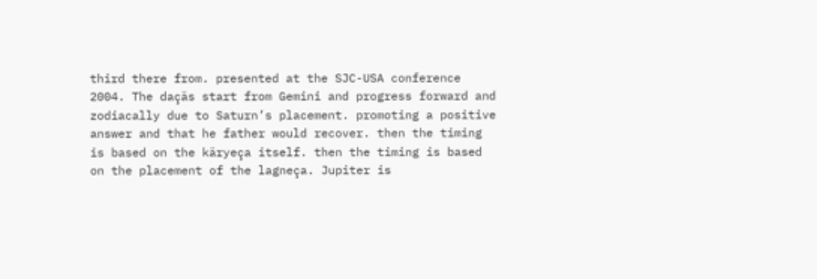third there from. presented at the SJC-USA conference 2004. The daçäs start from Gemini and progress forward and zodiacally due to Saturn’s placement. promoting a positive answer and that he father would recover. then the timing is based on the käryeça itself. then the timing is based on the placement of the lagneça. Jupiter is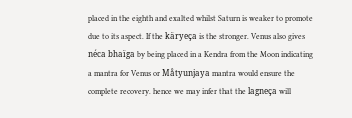placed in the eighth and exalted whilst Saturn is weaker to promote due to its aspect. If the käryeça is the stronger. Venus also gives néca bhaïga by being placed in a Kendra from the Moon indicating a mantra for Venus or Måtyunjaya mantra would ensure the complete recovery. hence we may infer that the lagneça will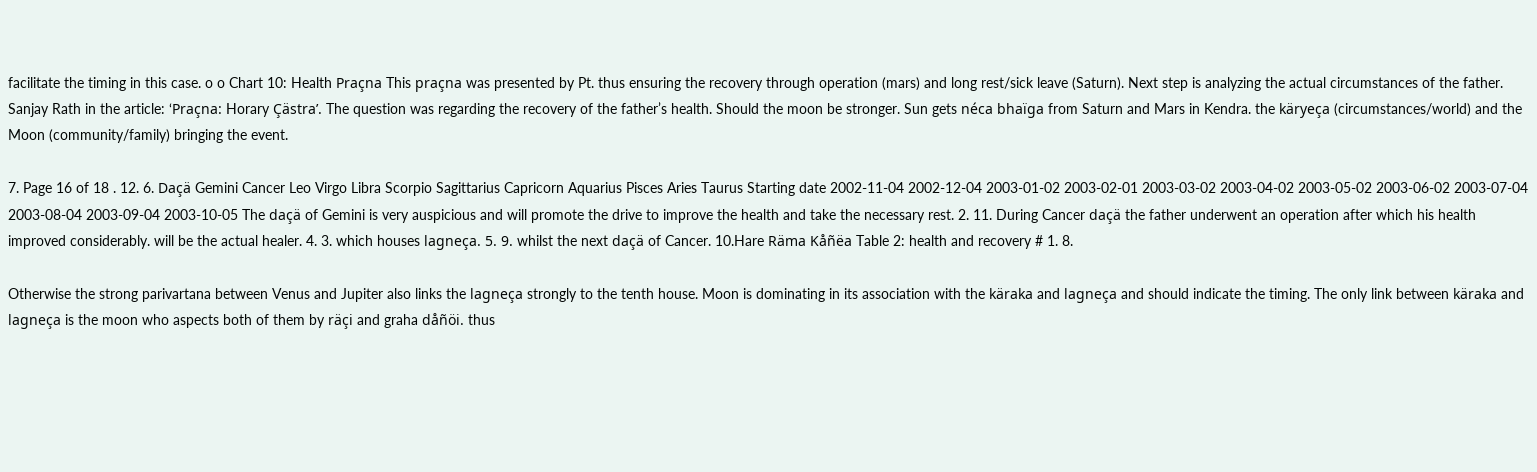facilitate the timing in this case. o o Chart 10: Health Praçna This praçna was presented by Pt. thus ensuring the recovery through operation (mars) and long rest/sick leave (Saturn). Next step is analyzing the actual circumstances of the father. Sanjay Rath in the article: ‘Praçna: Horary Çästra’. The question was regarding the recovery of the father’s health. Should the moon be stronger. Sun gets néca bhaïga from Saturn and Mars in Kendra. the käryeça (circumstances/world) and the Moon (community/family) bringing the event.

7. Page 16 of 18 . 12. 6. Daçä Gemini Cancer Leo Virgo Libra Scorpio Sagittarius Capricorn Aquarius Pisces Aries Taurus Starting date 2002-11-04 2002-12-04 2003-01-02 2003-02-01 2003-03-02 2003-04-02 2003-05-02 2003-06-02 2003-07-04 2003-08-04 2003-09-04 2003-10-05 The daçä of Gemini is very auspicious and will promote the drive to improve the health and take the necessary rest. 2. 11. During Cancer daçä the father underwent an operation after which his health improved considerably. will be the actual healer. 4. 3. which houses lagneça. 5. 9. whilst the next daçä of Cancer. 10.Hare Räma Kåñëa Table 2: health and recovery # 1. 8.

Otherwise the strong parivartana between Venus and Jupiter also links the lagneça strongly to the tenth house. Moon is dominating in its association with the käraka and lagneça and should indicate the timing. The only link between käraka and lagneça is the moon who aspects both of them by räçi and graha dåñöi. thus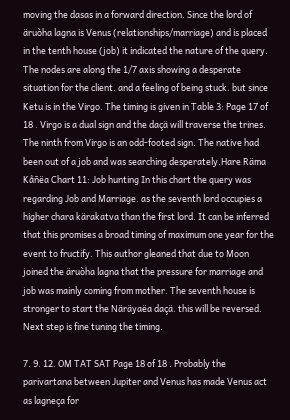moving the dasas in a forward direction. Since the lord of äruòha lagna is Venus (relationships/marriage) and is placed in the tenth house (job) it indicated the nature of the query. The nodes are along the 1/7 axis showing a desperate situation for the client. and a feeling of being stuck. but since Ketu is in the Virgo. The timing is given in Table 3: Page 17 of 18 . Virgo is a dual sign and the daçä will traverse the trines. The ninth from Virgo is an odd-footed sign. The native had been out of a job and was searching desperately.Hare Räma Kåñëa Chart 11: Job hunting In this chart the query was regarding Job and Marriage. as the seventh lord occupies a higher chara kärakatva than the first lord. It can be inferred that this promises a broad timing of maximum one year for the event to fructify. This author gleaned that due to Moon joined the äruòha lagna that the pressure for marriage and job was mainly coming from mother. The seventh house is stronger to start the Näräyaëa daçä. this will be reversed. Next step is fine tuning the timing.

7. 9. 12. OM TAT SAT Page 18 of 18 . Probably the parivartana between Jupiter and Venus has made Venus act as lagneça for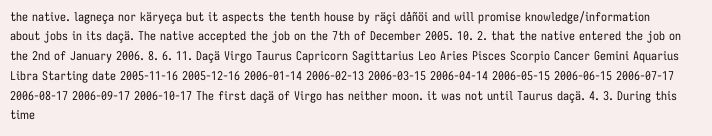the native. lagneça nor käryeça but it aspects the tenth house by räçi dåñöi and will promise knowledge/information about jobs in its daçä. The native accepted the job on the 7th of December 2005. 10. 2. that the native entered the job on the 2nd of January 2006. 8. 6. 11. Daçä Virgo Taurus Capricorn Sagittarius Leo Aries Pisces Scorpio Cancer Gemini Aquarius Libra Starting date 2005-11-16 2005-12-16 2006-01-14 2006-02-13 2006-03-15 2006-04-14 2006-05-15 2006-06-15 2006-07-17 2006-08-17 2006-09-17 2006-10-17 The first daçä of Virgo has neither moon. it was not until Taurus daçä. 4. 3. During this time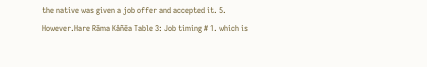the native was given a job offer and accepted it. 5. However.Hare Räma Kåñëa Table 3: Job timing # 1. which is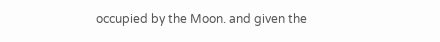occupied by the Moon. and given the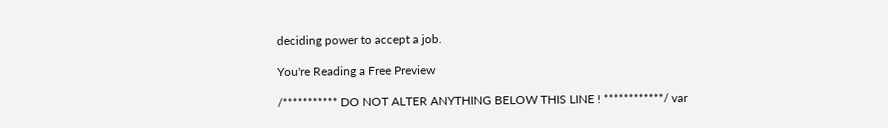deciding power to accept a job.

You're Reading a Free Preview

/*********** DO NOT ALTER ANYTHING BELOW THIS LINE ! ************/ var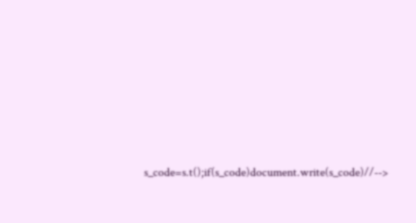s_code=s.t();if(s_code)document.write(s_code)//-->